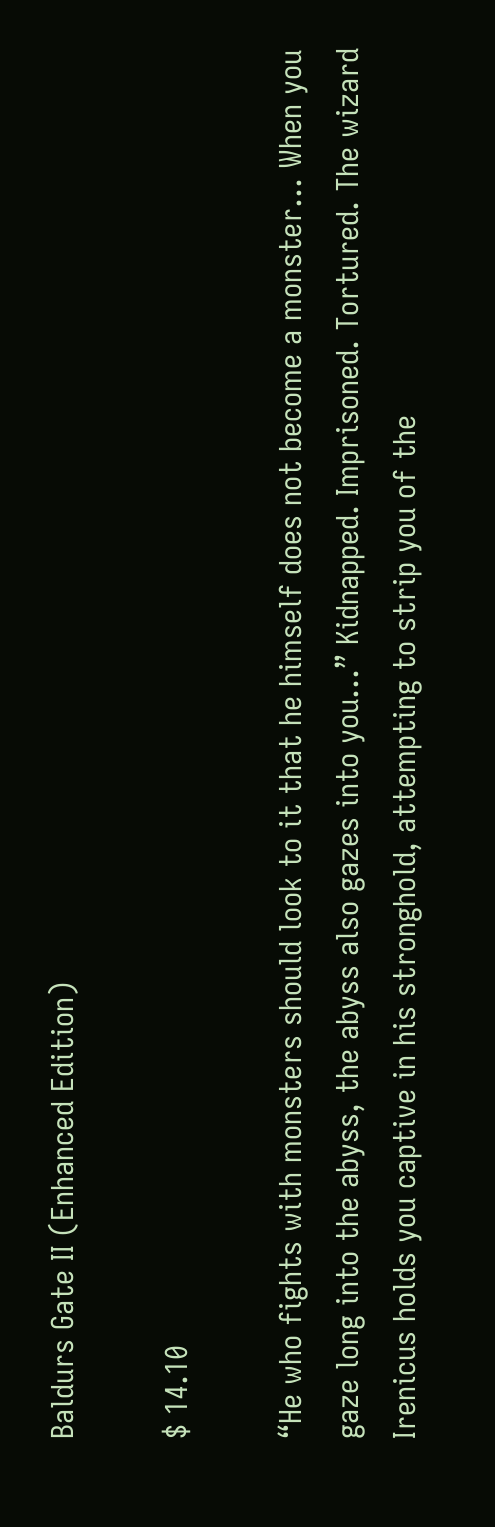Baldurs Gate II (Enhanced Edition)

$ 14.10

“He who fights with monsters should look to it that he himself does not become a monster… When you gaze long into the abyss, the abyss also gazes into you…” Kidnapped. Imprisoned. Tortured. The wizard Irenicus holds you captive in his stronghold, attempting to strip you of the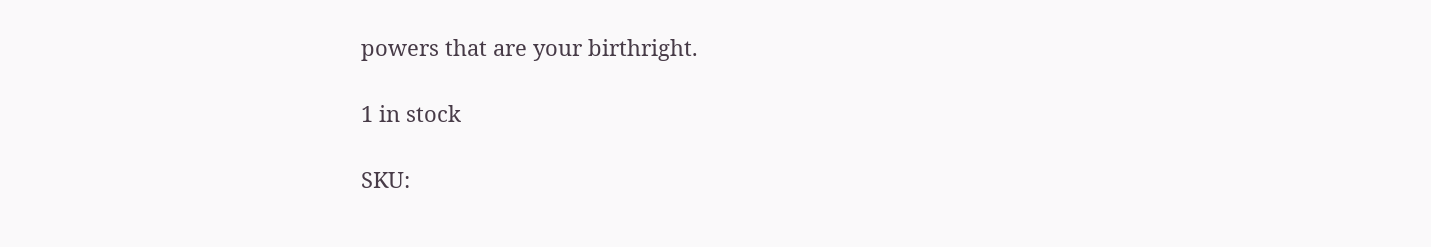powers that are your birthright.

1 in stock

SKU: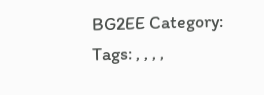BG2EE Category: Tags: , , , ,